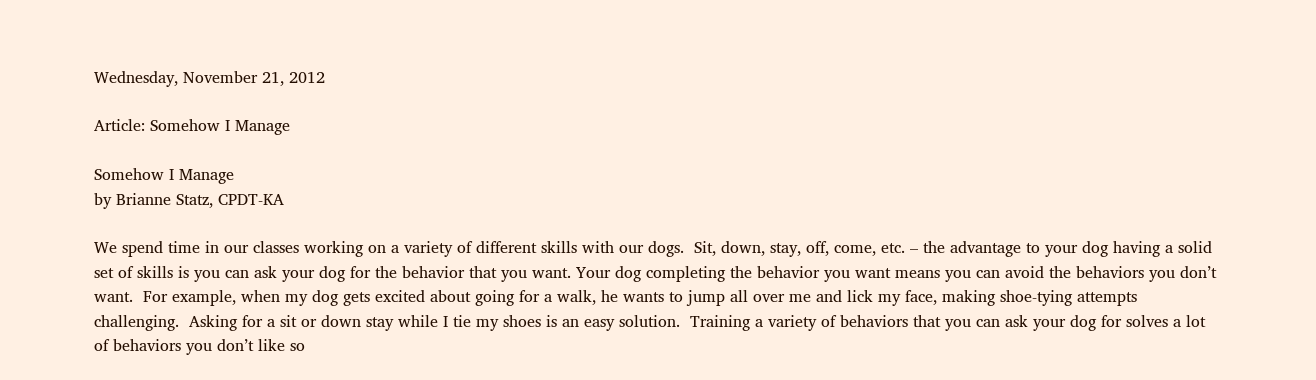Wednesday, November 21, 2012

Article: Somehow I Manage

Somehow I Manage
by Brianne Statz, CPDT-KA

We spend time in our classes working on a variety of different skills with our dogs.  Sit, down, stay, off, come, etc. – the advantage to your dog having a solid set of skills is you can ask your dog for the behavior that you want. Your dog completing the behavior you want means you can avoid the behaviors you don’t want.  For example, when my dog gets excited about going for a walk, he wants to jump all over me and lick my face, making shoe-tying attempts challenging.  Asking for a sit or down stay while I tie my shoes is an easy solution.  Training a variety of behaviors that you can ask your dog for solves a lot of behaviors you don’t like so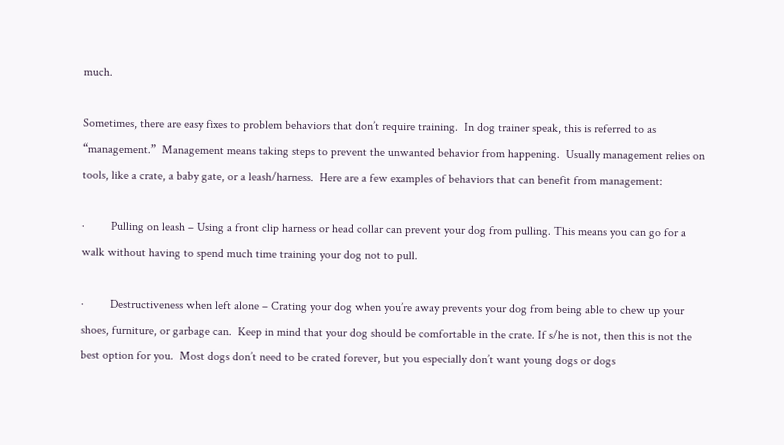much.

Sometimes, there are easy fixes to problem behaviors that don’t require training.  In dog trainer speak, this is referred to as “management.”  Management means taking steps to prevent the unwanted behavior from happening.  Usually management relies on tools, like a crate, a baby gate, or a leash/harness.  Here are a few examples of behaviors that can benefit from management:

·         Pulling on leash – Using a front clip harness or head collar can prevent your dog from pulling. This means you can go for a walk without having to spend much time training your dog not to pull.

·         Destructiveness when left alone – Crating your dog when you’re away prevents your dog from being able to chew up your shoes, furniture, or garbage can.  Keep in mind that your dog should be comfortable in the crate. If s/he is not, then this is not the best option for you.  Most dogs don’t need to be crated forever, but you especially don’t want young dogs or dogs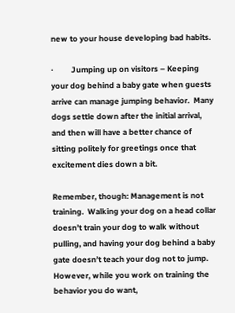new to your house developing bad habits.

·         Jumping up on visitors – Keeping your dog behind a baby gate when guests arrive can manage jumping behavior.  Many dogs settle down after the initial arrival, and then will have a better chance of sitting politely for greetings once that excitement dies down a bit.

Remember, though: Management is not training.  Walking your dog on a head collar doesn’t train your dog to walk without pulling, and having your dog behind a baby gate doesn’t teach your dog not to jump.  However, while you work on training the behavior you do want,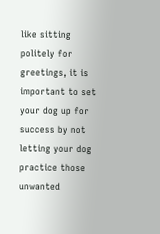like sitting politely for greetings, it is important to set your dog up for success by not letting your dog practice those unwanted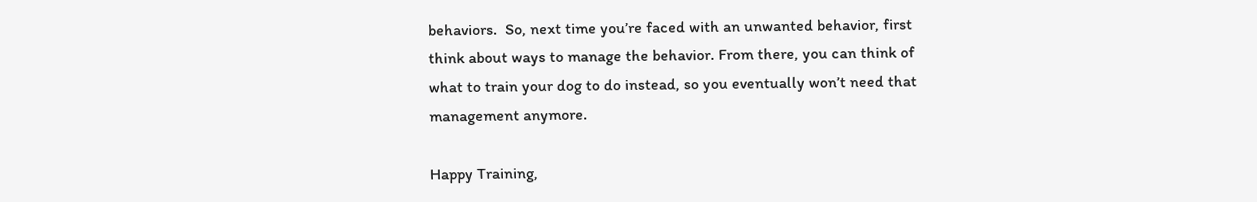behaviors.  So, next time you’re faced with an unwanted behavior, first think about ways to manage the behavior. From there, you can think of what to train your dog to do instead, so you eventually won’t need that management anymore.

Happy Training,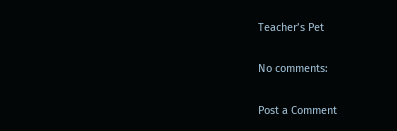Teacher’s Pet

No comments:

Post a Comment